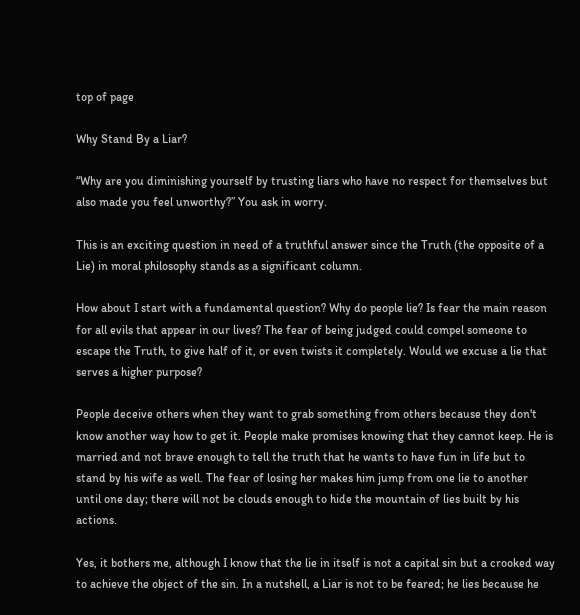top of page

Why Stand By a Liar?

“Why are you diminishing yourself by trusting liars who have no respect for themselves but also made you feel unworthy?” You ask in worry.

This is an exciting question in need of a truthful answer since the Truth (the opposite of a Lie) in moral philosophy stands as a significant column.

How about I start with a fundamental question? Why do people lie? Is fear the main reason for all evils that appear in our lives? The fear of being judged could compel someone to escape the Truth, to give half of it, or even twists it completely. Would we excuse a lie that serves a higher purpose?

People deceive others when they want to grab something from others because they don't know another way how to get it. People make promises knowing that they cannot keep. He is married and not brave enough to tell the truth that he wants to have fun in life but to stand by his wife as well. The fear of losing her makes him jump from one lie to another until one day; there will not be clouds enough to hide the mountain of lies built by his actions.

Yes, it bothers me, although I know that the lie in itself is not a capital sin but a crooked way to achieve the object of the sin. In a nutshell, a Liar is not to be feared; he lies because he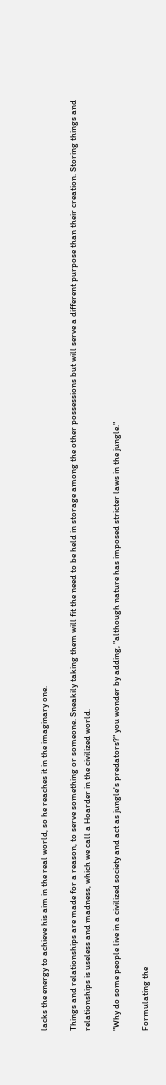lacks the energy to achieve his aim in the real world, so he reaches it in the imaginary one.

Things and relationships are made for a reason, to serve something or someone. Sneakily taking them will fit the need to be held in storage among the other possessions but will serve a different purpose than their creation. Storing things and relationships is useless and madness, which we call a Hoarder in the civilized world.

"Why do some people live in a civilized society and act as jungle's predators?" you wonder by adding, "although nature has imposed stricter laws in the jungle."

Formulating the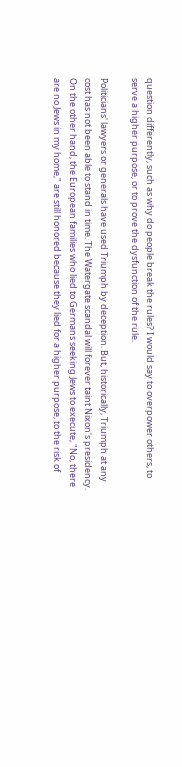question differently, such as why do people break the rules? I would say to overpower others, to serve a higher purpose, or to prove the dysfunction of the rule.

Politicians' lawyers or generals have used Triumph by deception. But, historically, Triumph at any cost has not been able to stand in time. The Watergate scandal will forever taint Nixon's presidency. On the other hand, the European families who lied to Germans seeking Jews to execute, "No, there are no Jews in my home," are still honored because they lied for a higher purpose, to the risk of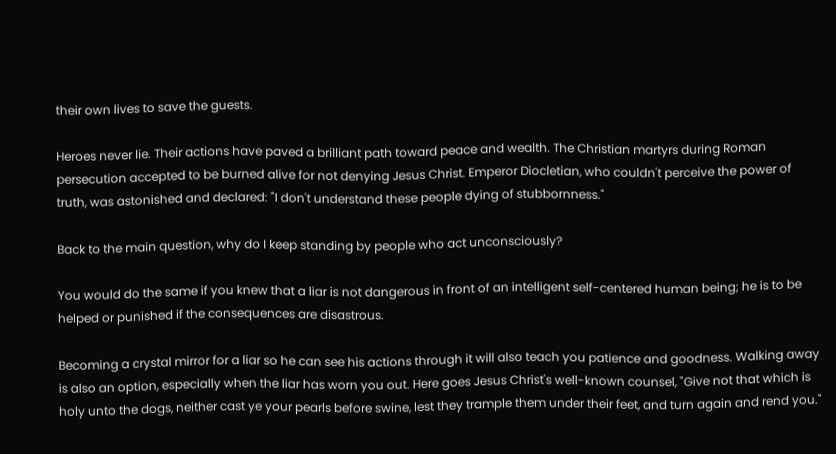their own lives to save the guests.

Heroes never lie. Their actions have paved a brilliant path toward peace and wealth. The Christian martyrs during Roman persecution accepted to be burned alive for not denying Jesus Christ. Emperor Diocletian, who couldn't perceive the power of truth, was astonished and declared: "I don't understand these people dying of stubbornness."

Back to the main question, why do I keep standing by people who act unconsciously?

You would do the same if you knew that a liar is not dangerous in front of an intelligent self-centered human being; he is to be helped or punished if the consequences are disastrous.

Becoming a crystal mirror for a liar so he can see his actions through it will also teach you patience and goodness. Walking away is also an option, especially when the liar has worn you out. Here goes Jesus Christ's well-known counsel, "Give not that which is holy unto the dogs, neither cast ye your pearls before swine, lest they trample them under their feet, and turn again and rend you."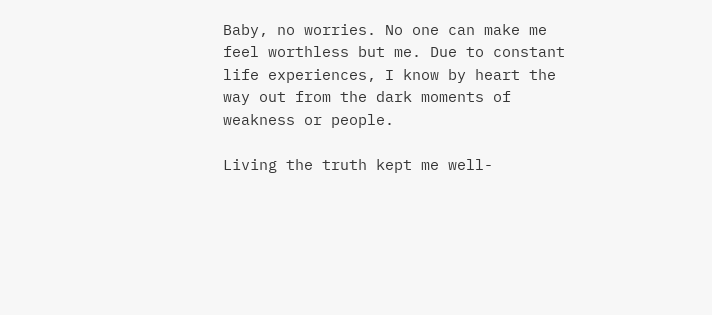Baby, no worries. No one can make me feel worthless but me. Due to constant life experiences, I know by heart the way out from the dark moments of weakness or people.

Living the truth kept me well-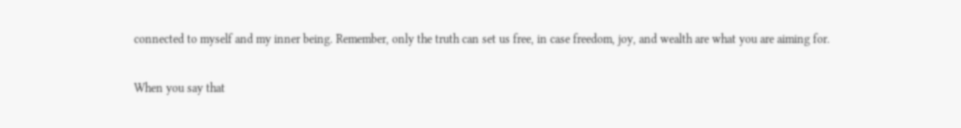connected to myself and my inner being. Remember, only the truth can set us free, in case freedom, joy, and wealth are what you are aiming for.

When you say that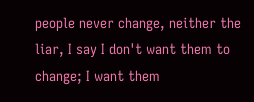people never change, neither the liar, I say I don't want them to change; I want them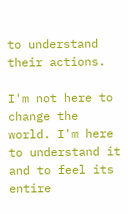to understand their actions.

I'm not here to change the world. I'm here to understand it and to feel its entire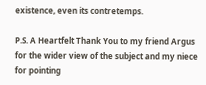existence, even its contretemps.

P.S. A Heartfelt Thank You to my friend Argus for the wider view of the subject and my niece for pointing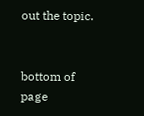out the topic.


bottom of page